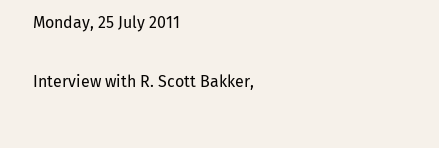Monday, 25 July 2011

Interview with R. Scott Bakker,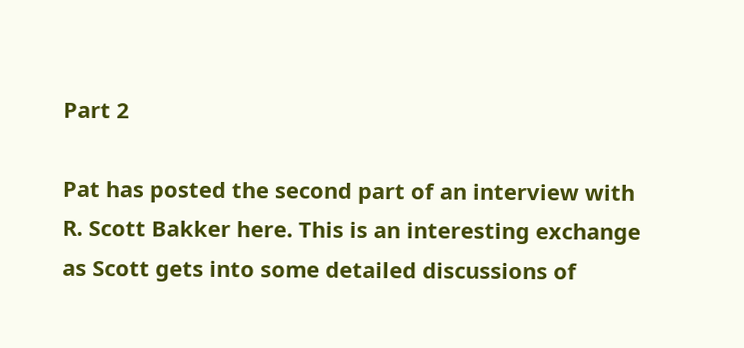Part 2

Pat has posted the second part of an interview with R. Scott Bakker here. This is an interesting exchange as Scott gets into some detailed discussions of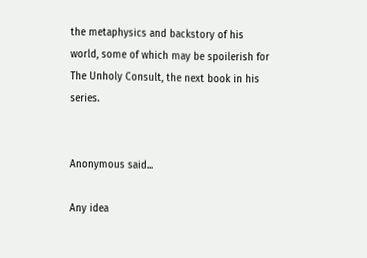the metaphysics and backstory of his world, some of which may be spoilerish for The Unholy Consult, the next book in his series.


Anonymous said...

Any idea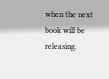when the next book will be releasing.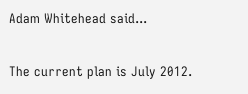Adam Whitehead said...

The current plan is July 2012.